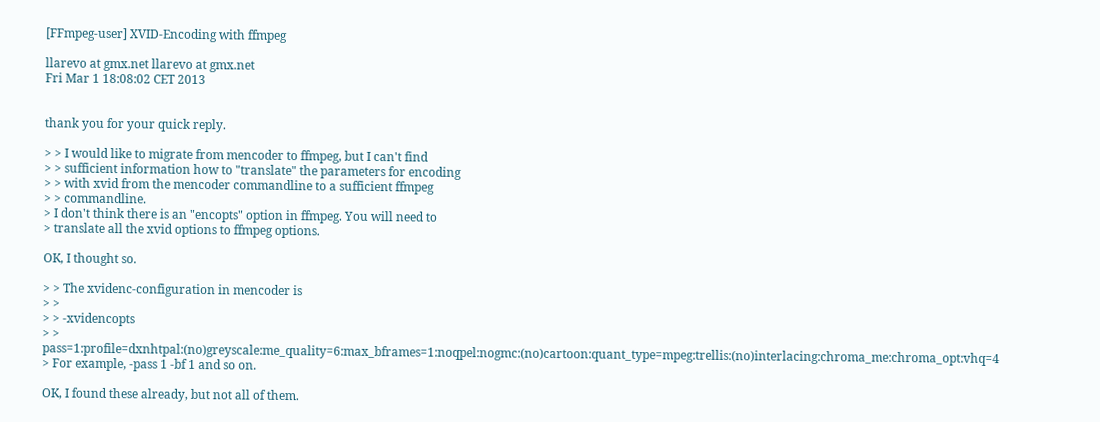[FFmpeg-user] XVID-Encoding with ffmpeg

llarevo at gmx.net llarevo at gmx.net
Fri Mar 1 18:08:02 CET 2013


thank you for your quick reply.

> > I would like to migrate from mencoder to ffmpeg, but I can't find
> > sufficient information how to "translate" the parameters for encoding
> > with xvid from the mencoder commandline to a sufficient ffmpeg
> > commandline.
> I don't think there is an "encopts" option in ffmpeg. You will need to
> translate all the xvid options to ffmpeg options.

OK, I thought so.

> > The xvidenc-configuration in mencoder is
> >
> > -xvidencopts
> > pass=1:profile=dxnhtpal:(no)greyscale:me_quality=6:max_bframes=1:noqpel:nogmc:(no)cartoon:quant_type=mpeg:trellis:(no)interlacing:chroma_me:chroma_opt:vhq=4
> For example, -pass 1 -bf 1 and so on.

OK, I found these already, but not all of them.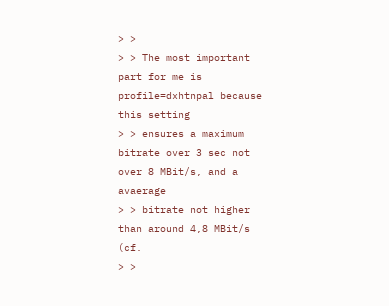> >
> > The most important part for me is profile=dxhtnpal because this setting
> > ensures a maximum bitrate over 3 sec not over 8 MBit/s, and a avaerage
> > bitrate not higher than around 4,8 MBit/s (cf.
> >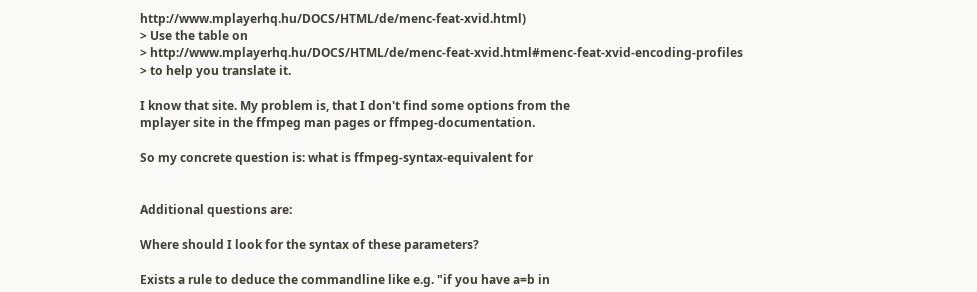http://www.mplayerhq.hu/DOCS/HTML/de/menc-feat-xvid.html)
> Use the table on
> http://www.mplayerhq.hu/DOCS/HTML/de/menc-feat-xvid.html#menc-feat-xvid-encoding-profiles
> to help you translate it.

I know that site. My problem is, that I don't find some options from the
mplayer site in the ffmpeg man pages or ffmpeg-documentation.

So my concrete question is: what is ffmpeg-syntax-equivalent for


Additional questions are:

Where should I look for the syntax of these parameters?

Exists a rule to deduce the commandline like e.g. "if you have a=b in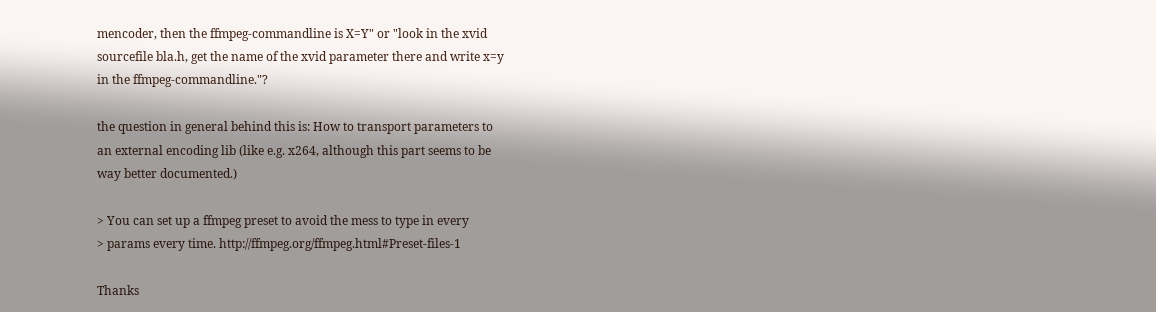mencoder, then the ffmpeg-commandline is X=Y" or "look in the xvid
sourcefile bla.h, get the name of the xvid parameter there and write x=y
in the ffmpeg-commandline."?

the question in general behind this is: How to transport parameters to
an external encoding lib (like e.g. x264, although this part seems to be
way better documented.)

> You can set up a ffmpeg preset to avoid the mess to type in every
> params every time. http://ffmpeg.org/ffmpeg.html#Preset-files-1

Thanks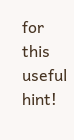for this useful hint!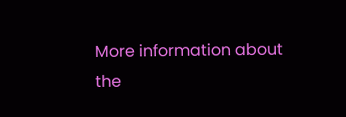More information about the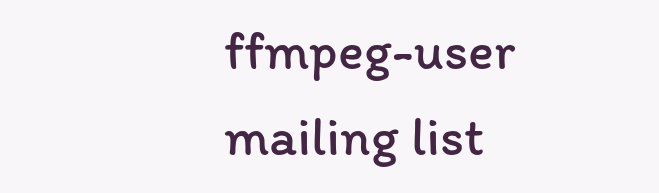ffmpeg-user mailing list